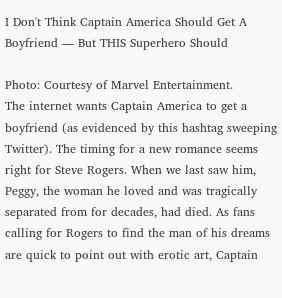I Don't Think Captain America Should Get A Boyfriend — But THIS Superhero Should

Photo: Courtesy of Marvel Entertainment.
The internet wants Captain America to get a boyfriend (as evidenced by this hashtag sweeping Twitter). The timing for a new romance seems right for Steve Rogers. When we last saw him, Peggy, the woman he loved and was tragically separated from for decades, had died. As fans calling for Rogers to find the man of his dreams are quick to point out with erotic art, Captain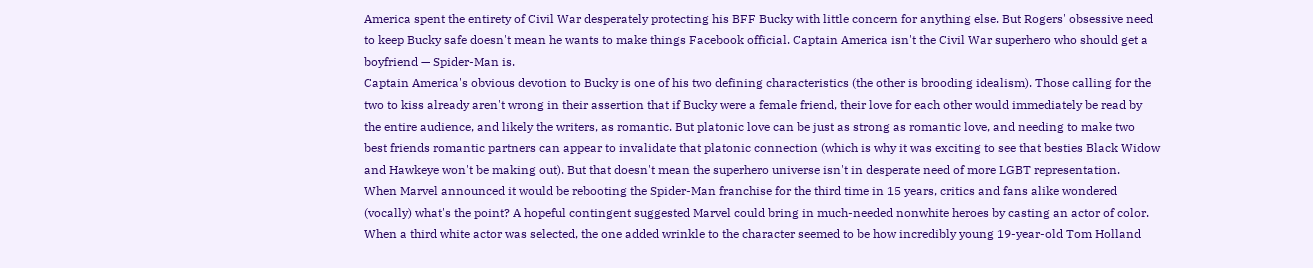America spent the entirety of Civil War desperately protecting his BFF Bucky with little concern for anything else. But Rogers' obsessive need to keep Bucky safe doesn't mean he wants to make things Facebook official. Captain America isn't the Civil War superhero who should get a boyfriend — Spider-Man is.
Captain America's obvious devotion to Bucky is one of his two defining characteristics (the other is brooding idealism). Those calling for the two to kiss already aren't wrong in their assertion that if Bucky were a female friend, their love for each other would immediately be read by the entire audience, and likely the writers, as romantic. But platonic love can be just as strong as romantic love, and needing to make two best friends romantic partners can appear to invalidate that platonic connection (which is why it was exciting to see that besties Black Widow and Hawkeye won't be making out). But that doesn't mean the superhero universe isn't in desperate need of more LGBT representation.
When Marvel announced it would be rebooting the Spider-Man franchise for the third time in 15 years, critics and fans alike wondered (vocally) what's the point? A hopeful contingent suggested Marvel could bring in much-needed nonwhite heroes by casting an actor of color. When a third white actor was selected, the one added wrinkle to the character seemed to be how incredibly young 19-year-old Tom Holland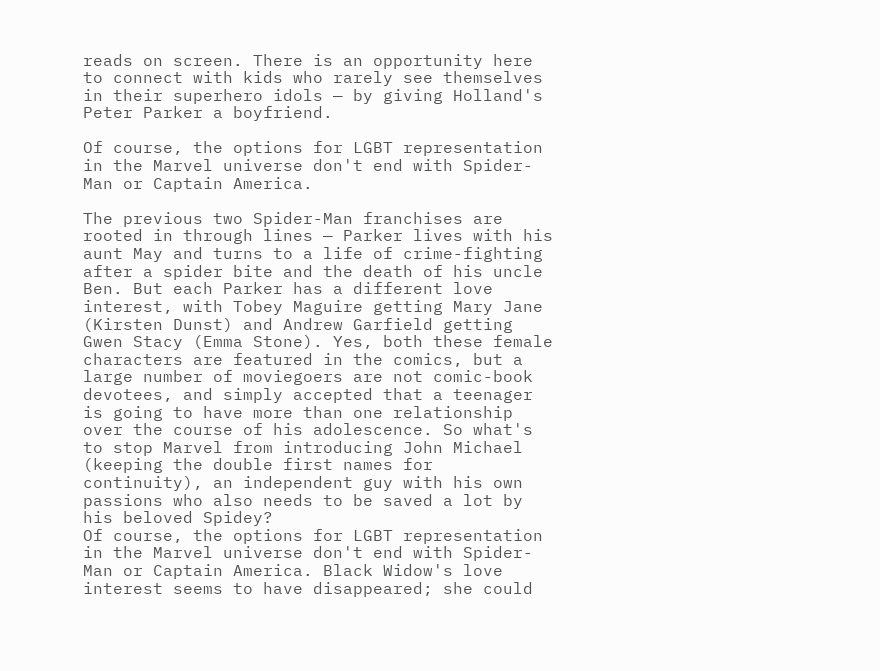reads on screen. There is an opportunity here to connect with kids who rarely see themselves in their superhero idols — by giving Holland's Peter Parker a boyfriend.

Of course, the options for LGBT representation in the Marvel universe don't end with Spider-Man or Captain America.

The previous two Spider-Man franchises are rooted in through lines — Parker lives with his aunt May and turns to a life of crime-fighting after a spider bite and the death of his uncle Ben. But each Parker has a different love interest, with Tobey Maguire getting Mary Jane (Kirsten Dunst) and Andrew Garfield getting Gwen Stacy (Emma Stone). Yes, both these female characters are featured in the comics, but a large number of moviegoers are not comic-book devotees, and simply accepted that a teenager is going to have more than one relationship over the course of his adolescence. So what's to stop Marvel from introducing John Michael (keeping the double first names for continuity), an independent guy with his own passions who also needs to be saved a lot by his beloved Spidey?
Of course, the options for LGBT representation in the Marvel universe don't end with Spider-Man or Captain America. Black Widow's love interest seems to have disappeared; she could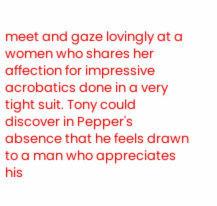meet and gaze lovingly at a women who shares her affection for impressive acrobatics done in a very tight suit. Tony could discover in Pepper's absence that he feels drawn to a man who appreciates his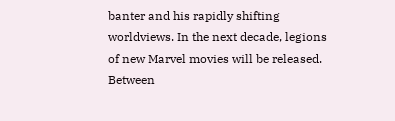banter and his rapidly shifting worldviews. In the next decade, legions of new Marvel movies will be released. Between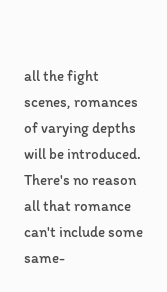all the fight scenes, romances of varying depths will be introduced. There's no reason all that romance can't include some same-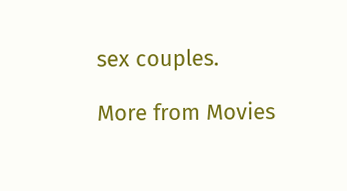sex couples.

More from Movies